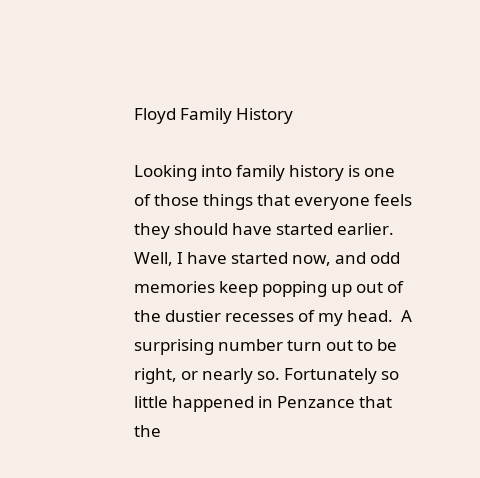Floyd Family History

Looking into family history is one of those things that everyone feels they should have started earlier. Well, I have started now, and odd memories keep popping up out of the dustier recesses of my head.  A surprising number turn out to be right, or nearly so. Fortunately so little happened in Penzance that the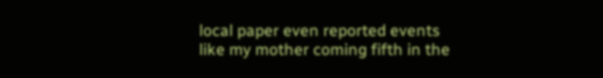local paper even reported events like my mother coming fifth in the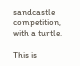sandcastle competition, with a turtle.

This is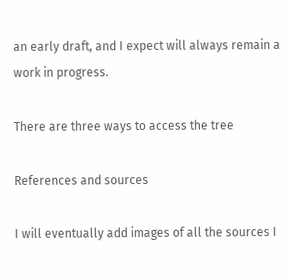an early draft, and I expect will always remain a work in progress.

There are three ways to access the tree

References and sources

I will eventually add images of all the sources I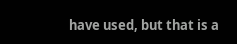have used, but that is a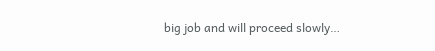big job and will proceed slowly…